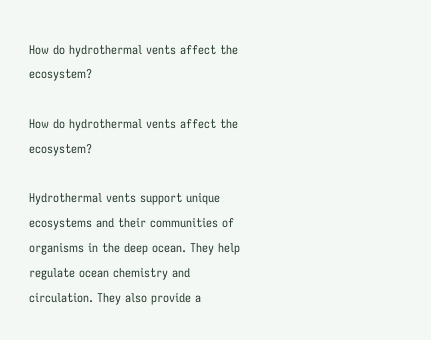How do hydrothermal vents affect the ecosystem?

How do hydrothermal vents affect the ecosystem?

Hydrothermal vents support unique ecosystems and their communities of organisms in the deep ocean. They help regulate ocean chemistry and circulation. They also provide a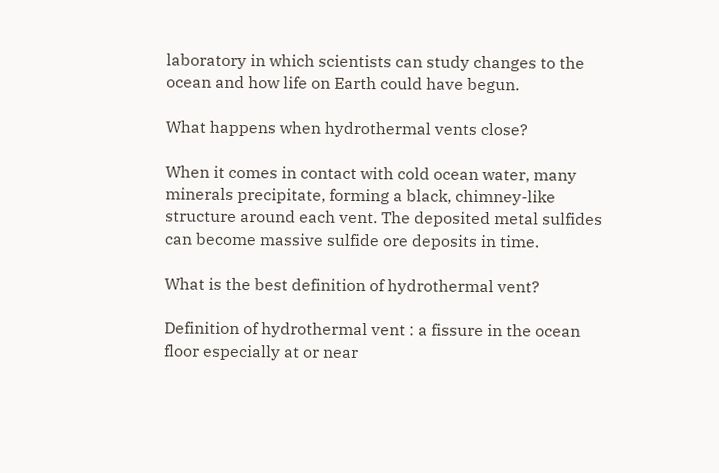laboratory in which scientists can study changes to the ocean and how life on Earth could have begun.

What happens when hydrothermal vents close?

When it comes in contact with cold ocean water, many minerals precipitate, forming a black, chimney-like structure around each vent. The deposited metal sulfides can become massive sulfide ore deposits in time.

What is the best definition of hydrothermal vent?

Definition of hydrothermal vent : a fissure in the ocean floor especially at or near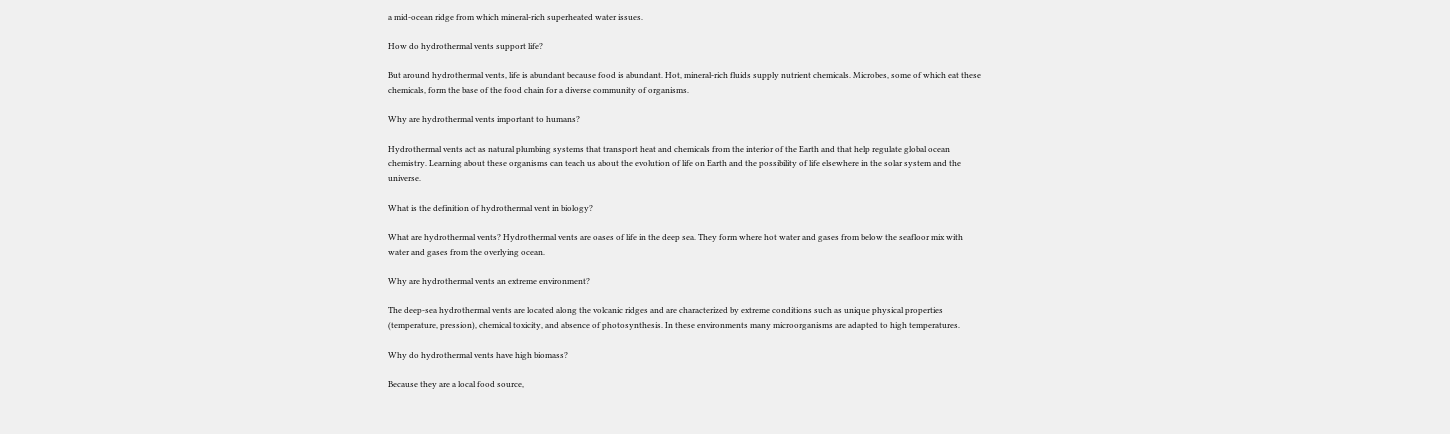a mid-ocean ridge from which mineral-rich superheated water issues.

How do hydrothermal vents support life?

But around hydrothermal vents, life is abundant because food is abundant. Hot, mineral-rich fluids supply nutrient chemicals. Microbes, some of which eat these chemicals, form the base of the food chain for a diverse community of organisms.

Why are hydrothermal vents important to humans?

Hydrothermal vents act as natural plumbing systems that transport heat and chemicals from the interior of the Earth and that help regulate global ocean chemistry. Learning about these organisms can teach us about the evolution of life on Earth and the possibility of life elsewhere in the solar system and the universe.

What is the definition of hydrothermal vent in biology?

What are hydrothermal vents? Hydrothermal vents are oases of life in the deep sea. They form where hot water and gases from below the seafloor mix with water and gases from the overlying ocean.

Why are hydrothermal vents an extreme environment?

The deep-sea hydrothermal vents are located along the volcanic ridges and are characterized by extreme conditions such as unique physical properties (temperature, pression), chemical toxicity, and absence of photosynthesis. In these environments many microorganisms are adapted to high temperatures.

Why do hydrothermal vents have high biomass?

Because they are a local food source,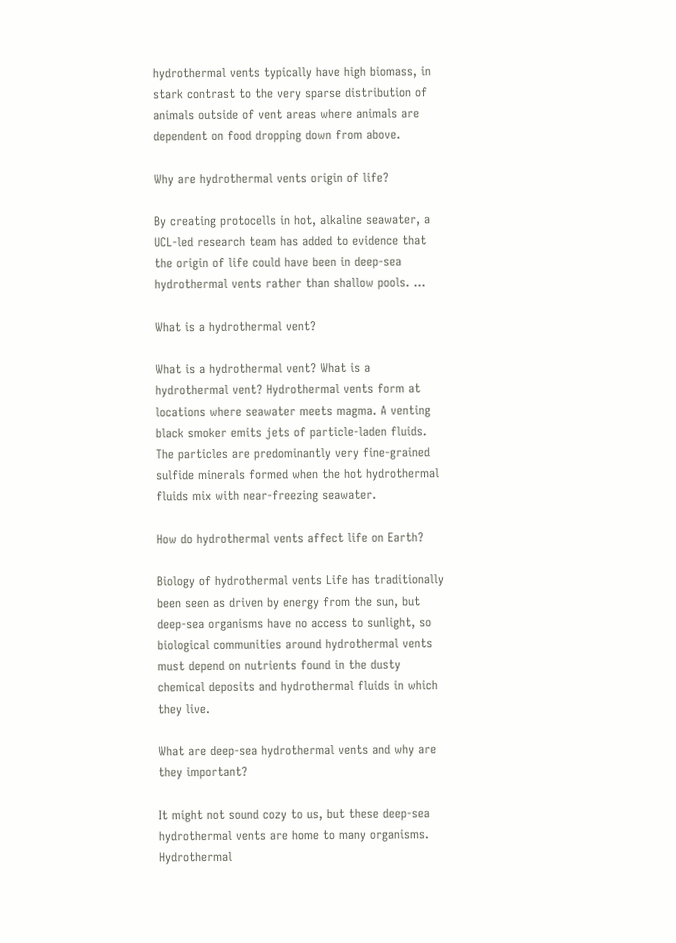hydrothermal vents typically have high biomass, in stark contrast to the very sparse distribution of animals outside of vent areas where animals are dependent on food dropping down from above.

Why are hydrothermal vents origin of life?

By creating protocells in hot, alkaline seawater, a UCL-led research team has added to evidence that the origin of life could have been in deep-sea hydrothermal vents rather than shallow pools. …

What is a hydrothermal vent?

What is a hydrothermal vent? What is a hydrothermal vent? Hydrothermal vents form at locations where seawater meets magma. A venting black smoker emits jets of particle-laden fluids. The particles are predominantly very fine-grained sulfide minerals formed when the hot hydrothermal fluids mix with near-freezing seawater.

How do hydrothermal vents affect life on Earth?

Biology of hydrothermal vents Life has traditionally been seen as driven by energy from the sun, but deep-sea organisms have no access to sunlight, so biological communities around hydrothermal vents must depend on nutrients found in the dusty chemical deposits and hydrothermal fluids in which they live.

What are deep-sea hydrothermal vents and why are they important?

It might not sound cozy to us, but these deep-sea hydrothermal vents are home to many organisms. Hydrothermal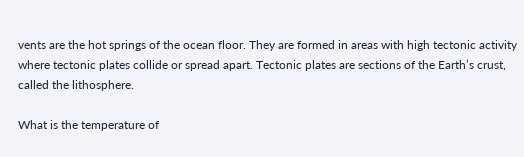vents are the hot springs of the ocean floor. They are formed in areas with high tectonic activity where tectonic plates collide or spread apart. Tectonic plates are sections of the Earth’s crust, called the lithosphere.

What is the temperature of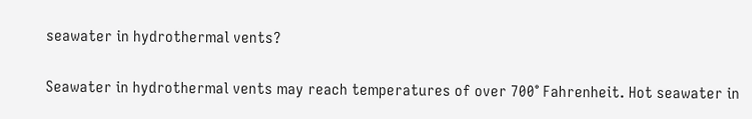seawater in hydrothermal vents?

Seawater in hydrothermal vents may reach temperatures of over 700° Fahrenheit. Hot seawater in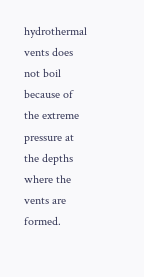hydrothermal vents does not boil because of the extreme pressure at the depths where the vents are formed.